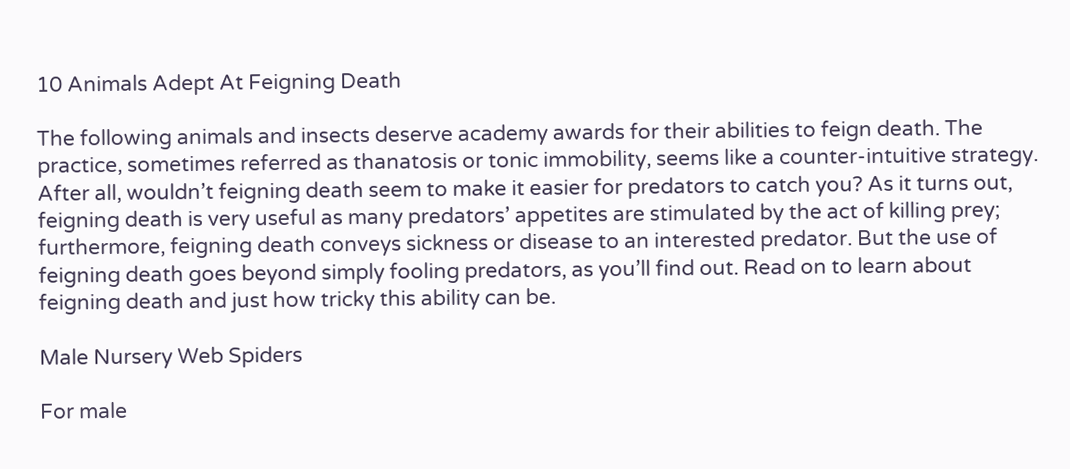10 Animals Adept At Feigning Death

The following animals and insects deserve academy awards for their abilities to feign death. The practice, sometimes referred as thanatosis or tonic immobility, seems like a counter-intuitive strategy. After all, wouldn’t feigning death seem to make it easier for predators to catch you? As it turns out, feigning death is very useful as many predators’ appetites are stimulated by the act of killing prey; furthermore, feigning death conveys sickness or disease to an interested predator. But the use of feigning death goes beyond simply fooling predators, as you’ll find out. Read on to learn about feigning death and just how tricky this ability can be.

Male Nursery Web Spiders

For male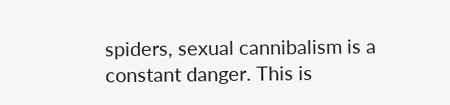spiders, sexual cannibalism is a constant danger. This is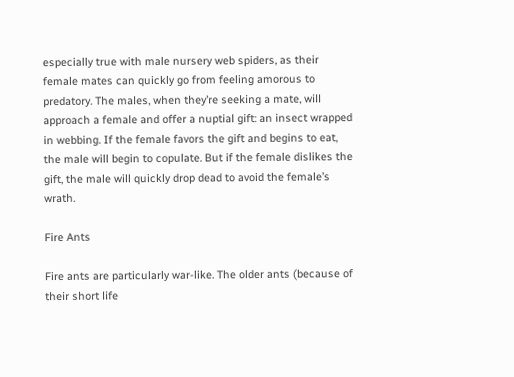especially true with male nursery web spiders, as their female mates can quickly go from feeling amorous to predatory. The males, when they’re seeking a mate, will approach a female and offer a nuptial gift: an insect wrapped in webbing. If the female favors the gift and begins to eat, the male will begin to copulate. But if the female dislikes the gift, the male will quickly drop dead to avoid the female’s wrath.

Fire Ants

Fire ants are particularly war-like. The older ants (because of their short life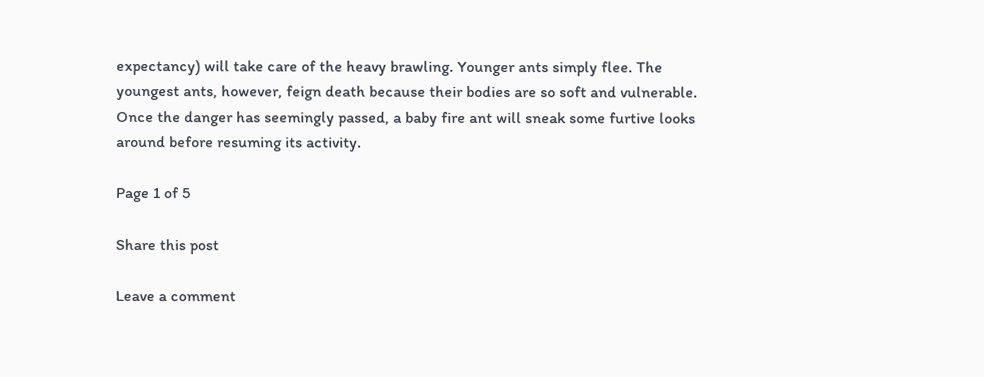expectancy) will take care of the heavy brawling. Younger ants simply flee. The youngest ants, however, feign death because their bodies are so soft and vulnerable. Once the danger has seemingly passed, a baby fire ant will sneak some furtive looks around before resuming its activity.

Page 1 of 5

Share this post

Leave a comment